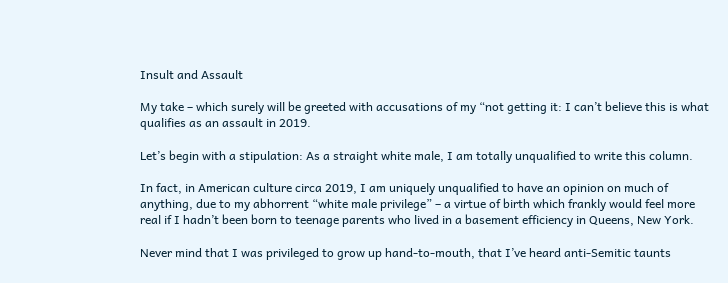Insult and Assault

My take – which surely will be greeted with accusations of my “not getting it: I can’t believe this is what qualifies as an assault in 2019.

Let’s begin with a stipulation: As a straight white male, I am totally unqualified to write this column.

In fact, in American culture circa 2019, I am uniquely unqualified to have an opinion on much of anything, due to my abhorrent “white male privilege” – a virtue of birth which frankly would feel more real if I hadn’t been born to teenage parents who lived in a basement efficiency in Queens, New York.

Never mind that I was privileged to grow up hand-to-mouth, that I’ve heard anti-Semitic taunts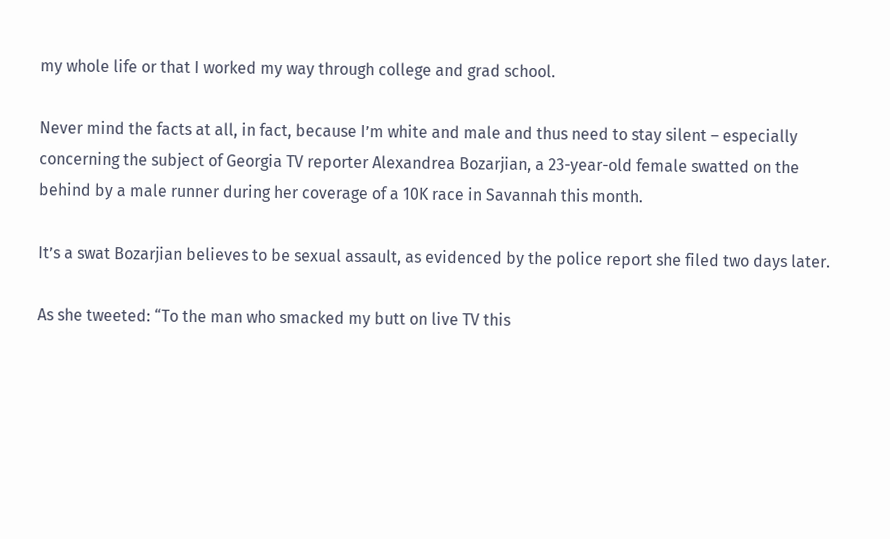my whole life or that I worked my way through college and grad school.

Never mind the facts at all, in fact, because I’m white and male and thus need to stay silent – especially concerning the subject of Georgia TV reporter Alexandrea Bozarjian, a 23-year-old female swatted on the behind by a male runner during her coverage of a 10K race in Savannah this month.

It’s a swat Bozarjian believes to be sexual assault, as evidenced by the police report she filed two days later.

As she tweeted: “To the man who smacked my butt on live TV this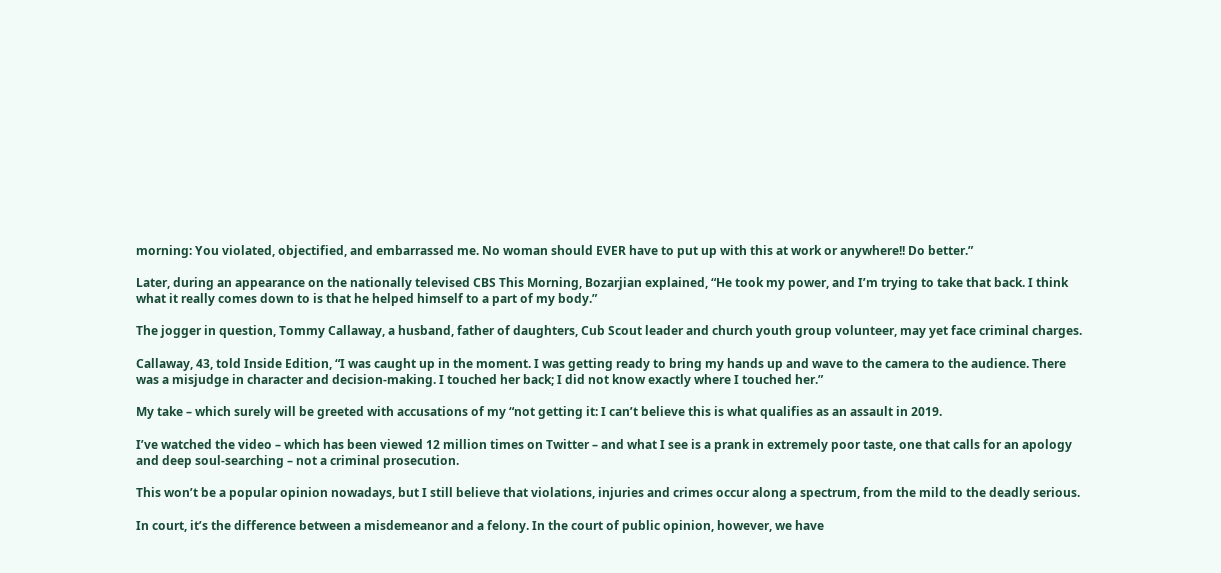morning: You violated, objectified, and embarrassed me. No woman should EVER have to put up with this at work or anywhere!! Do better.”

Later, during an appearance on the nationally televised CBS This Morning, Bozarjian explained, “He took my power, and I’m trying to take that back. I think what it really comes down to is that he helped himself to a part of my body.”

The jogger in question, Tommy Callaway, a husband, father of daughters, Cub Scout leader and church youth group volunteer, may yet face criminal charges.

Callaway, 43, told Inside Edition, “I was caught up in the moment. I was getting ready to bring my hands up and wave to the camera to the audience. There was a misjudge in character and decision-making. I touched her back; I did not know exactly where I touched her.”

My take – which surely will be greeted with accusations of my “not getting it: I can’t believe this is what qualifies as an assault in 2019.

I’ve watched the video – which has been viewed 12 million times on Twitter – and what I see is a prank in extremely poor taste, one that calls for an apology and deep soul-searching – not a criminal prosecution.

This won’t be a popular opinion nowadays, but I still believe that violations, injuries and crimes occur along a spectrum, from the mild to the deadly serious.

In court, it’s the difference between a misdemeanor and a felony. In the court of public opinion, however, we have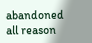abandoned all reason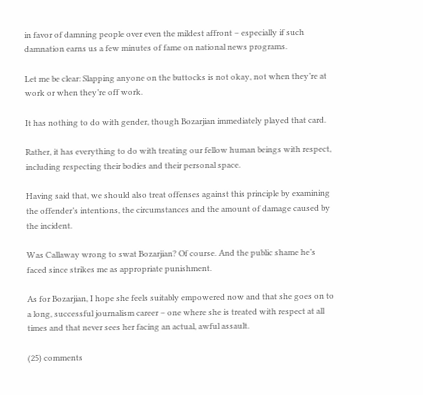in favor of damning people over even the mildest affront – especially if such damnation earns us a few minutes of fame on national news programs.

Let me be clear: Slapping anyone on the buttocks is not okay, not when they’re at work or when they’re off work.

It has nothing to do with gender, though Bozarjian immediately played that card.

Rather, it has everything to do with treating our fellow human beings with respect, including respecting their bodies and their personal space.

Having said that, we should also treat offenses against this principle by examining the offender’s intentions, the circumstances and the amount of damage caused by the incident.

Was Callaway wrong to swat Bozarjian? Of course. And the public shame he’s faced since strikes me as appropriate punishment.

As for Bozarjian, I hope she feels suitably empowered now and that she goes on to a long, successful journalism career – one where she is treated with respect at all times and that never sees her facing an actual, awful assault.

(25) comments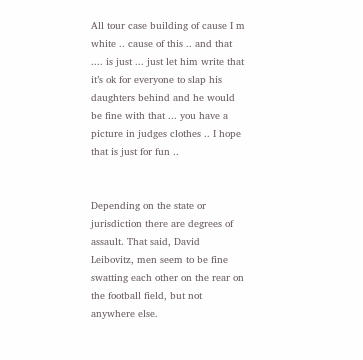All tour case building of cause I m white .. cause of this .. and that .... is just ... just let him write that it’s ok for everyone to slap his daughters behind and he would be fine with that ... you have a picture in judges clothes .. I hope that is just for fun ..


Depending on the state or jurisdiction there are degrees of assault. That said, David Leibovitz, men seem to be fine swatting each other on the rear on the football field, but not anywhere else.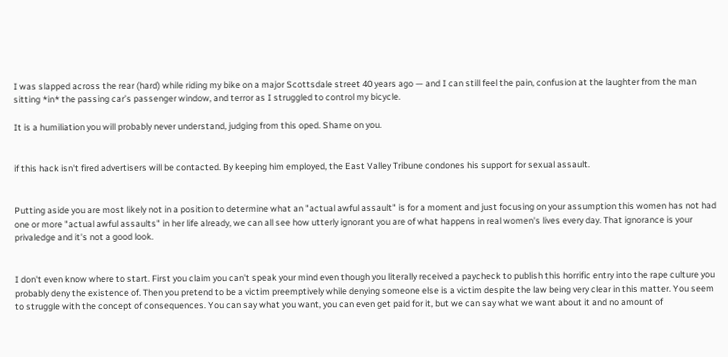I was slapped across the rear (hard) while riding my bike on a major Scottsdale street 40 years ago — and I can still feel the pain, confusion at the laughter from the man sitting *in* the passing car’s passenger window, and terror as I struggled to control my bicycle.

It is a humiliation you will probably never understand, judging from this oped. Shame on you.


if this hack isn't fired advertisers will be contacted. By keeping him employed, the East Valley Tribune condones his support for sexual assault.


Putting aside you are most likely not in a position to determine what an "actual awful assault" is for a moment and just focusing on your assumption this women has not had one or more "actual awful assaults" in her life already, we can all see how utterly ignorant you are of what happens in real women's lives every day. That ignorance is your privaledge and it's not a good look.


I don't even know where to start. First you claim you can't speak your mind even though you literally received a paycheck to publish this horrific entry into the rape culture you probably deny the existence of. Then you pretend to be a victim preemptively while denying someone else is a victim despite the law being very clear in this matter. You seem to struggle with the concept of consequences. You can say what you want, you can even get paid for it, but we can say what we want about it and no amount of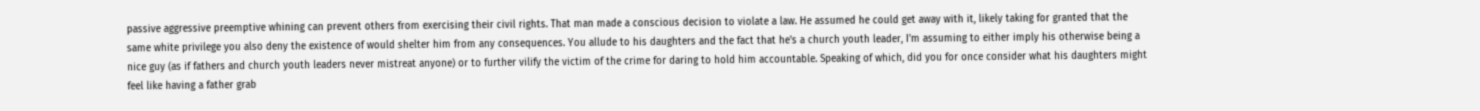passive aggressive preemptive whining can prevent others from exercising their civil rights. That man made a conscious decision to violate a law. He assumed he could get away with it, likely taking for granted that the same white privilege you also deny the existence of would shelter him from any consequences. You allude to his daughters and the fact that he's a church youth leader, I'm assuming to either imply his otherwise being a nice guy (as if fathers and church youth leaders never mistreat anyone) or to further vilify the victim of the crime for daring to hold him accountable. Speaking of which, did you for once consider what his daughters might feel like having a father grab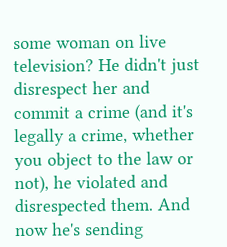some woman on live television? He didn't just disrespect her and commit a crime (and it's legally a crime, whether you object to the law or not), he violated and disrespected them. And now he's sending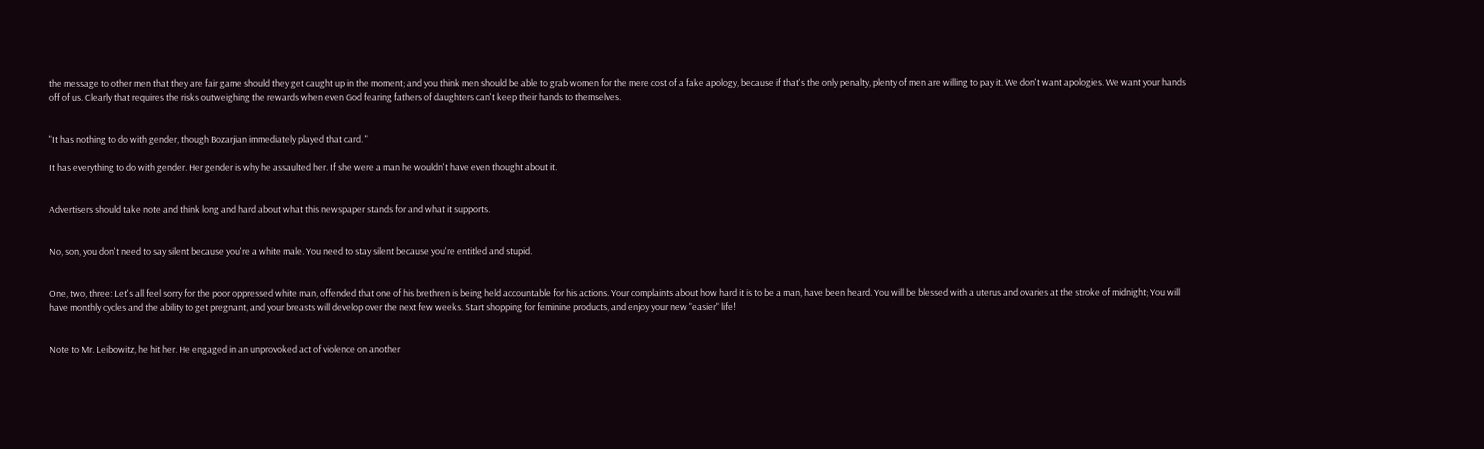the message to other men that they are fair game should they get caught up in the moment; and you think men should be able to grab women for the mere cost of a fake apology, because if that's the only penalty, plenty of men are willing to pay it. We don't want apologies. We want your hands off of us. Clearly that requires the risks outweighing the rewards when even God fearing fathers of daughters can't keep their hands to themselves.


"It has nothing to do with gender, though Bozarjian immediately played that card. "

It has everything to do with gender. Her gender is why he assaulted her. If she were a man he wouldn't have even thought about it.


Advertisers should take note and think long and hard about what this newspaper stands for and what it supports.


No, son, you don't need to say silent because you're a white male. You need to stay silent because you're entitled and stupid.


One, two, three: Let's all feel sorry for the poor oppressed white man, offended that one of his brethren is being held accountable for his actions. Your complaints about how hard it is to be a man, have been heard. You will be blessed with a uterus and ovaries at the stroke of midnight; You will have monthly cycles and the ability to get pregnant, and your breasts will develop over the next few weeks. Start shopping for feminine products, and enjoy your new "easier" life!


Note to Mr. Leibowitz, he hit her. He engaged in an unprovoked act of violence on another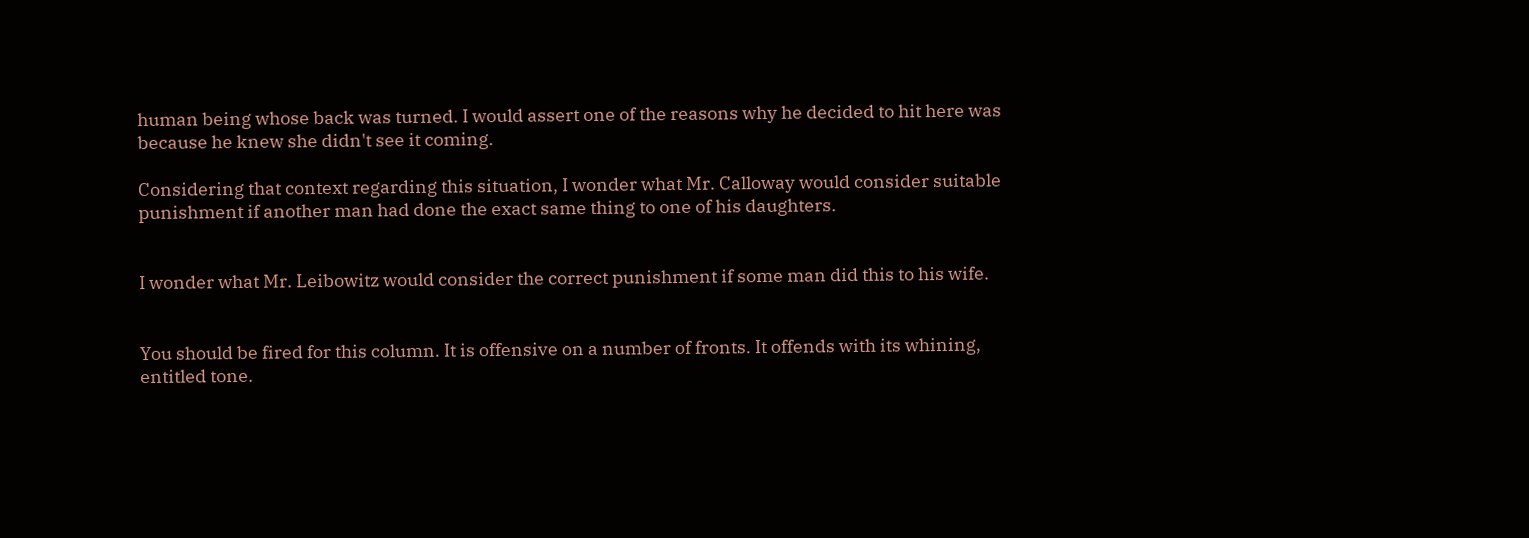human being whose back was turned. I would assert one of the reasons why he decided to hit here was because he knew she didn't see it coming.

Considering that context regarding this situation, I wonder what Mr. Calloway would consider suitable punishment if another man had done the exact same thing to one of his daughters.


I wonder what Mr. Leibowitz would consider the correct punishment if some man did this to his wife.


You should be fired for this column. It is offensive on a number of fronts. It offends with its whining, entitled tone.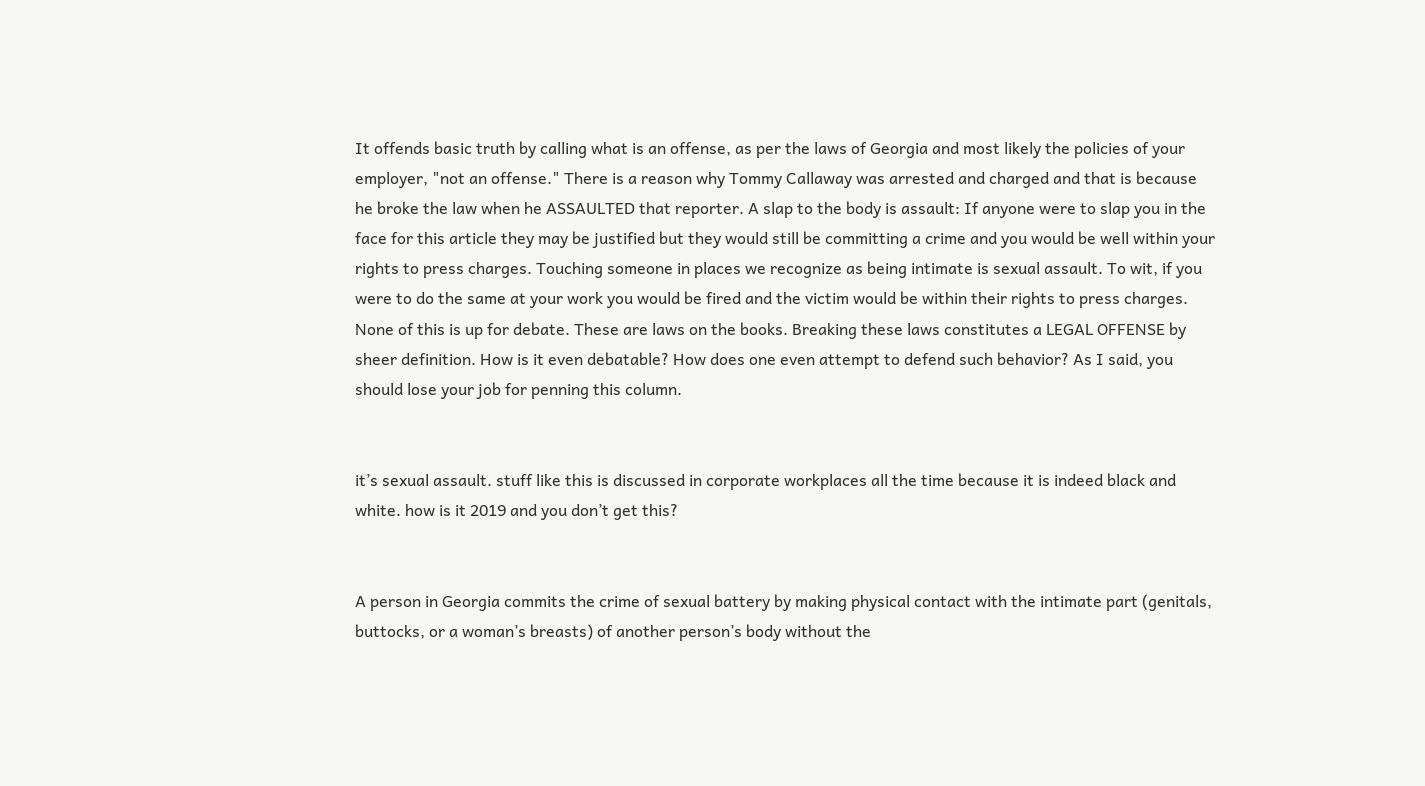It offends basic truth by calling what is an offense, as per the laws of Georgia and most likely the policies of your employer, "not an offense." There is a reason why Tommy Callaway was arrested and charged and that is because he broke the law when he ASSAULTED that reporter. A slap to the body is assault: If anyone were to slap you in the face for this article they may be justified but they would still be committing a crime and you would be well within your rights to press charges. Touching someone in places we recognize as being intimate is sexual assault. To wit, if you were to do the same at your work you would be fired and the victim would be within their rights to press charges. None of this is up for debate. These are laws on the books. Breaking these laws constitutes a LEGAL OFFENSE by sheer definition. How is it even debatable? How does one even attempt to defend such behavior? As I said, you should lose your job for penning this column.


it’s sexual assault. stuff like this is discussed in corporate workplaces all the time because it is indeed black and white. how is it 2019 and you don’t get this?


A person in Georgia commits the crime of sexual battery by making physical contact with the intimate part (genitals, buttocks, or a woman’s breasts) of another person’s body without the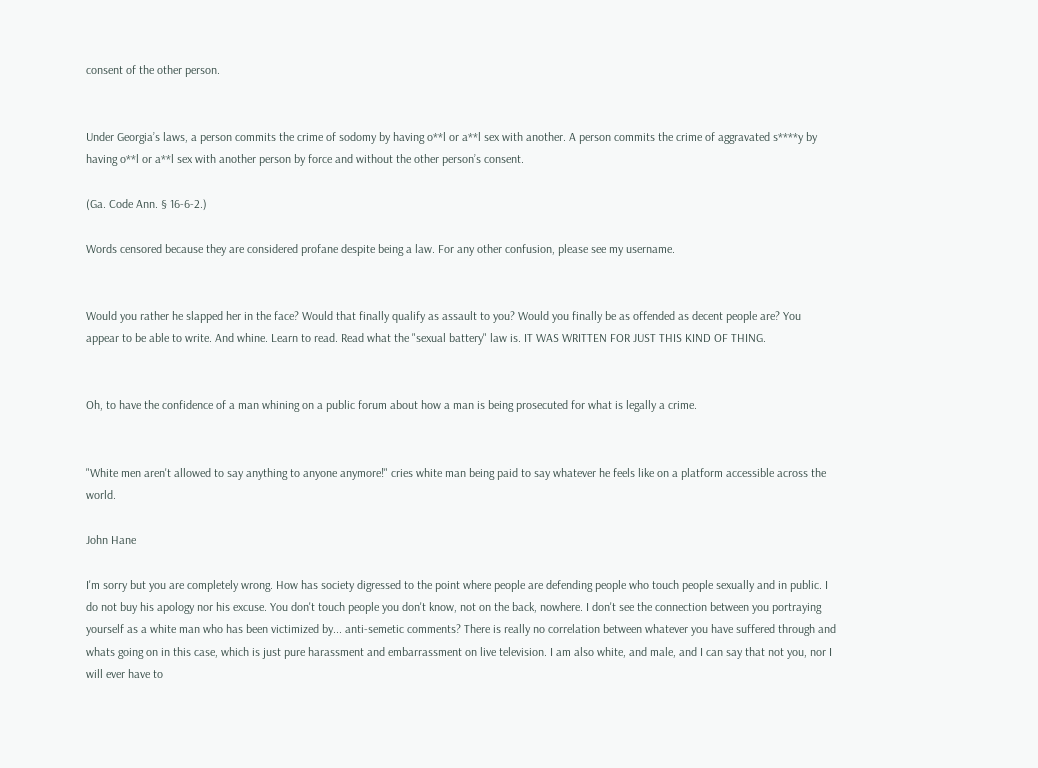consent of the other person.


Under Georgia’s laws, a person commits the crime of sodomy by having o**l or a**l sex with another. A person commits the crime of aggravated s****y by having o**l or a**l sex with another person by force and without the other person’s consent.

(Ga. Code Ann. § 16-6-2.)

Words censored because they are considered profane despite being a law. For any other confusion, please see my username.


Would you rather he slapped her in the face? Would that finally qualify as assault to you? Would you finally be as offended as decent people are? You appear to be able to write. And whine. Learn to read. Read what the "sexual battery" law is. IT WAS WRITTEN FOR JUST THIS KIND OF THING.


Oh, to have the confidence of a man whining on a public forum about how a man is being prosecuted for what is legally a crime.


"White men aren't allowed to say anything to anyone anymore!" cries white man being paid to say whatever he feels like on a platform accessible across the world.

John Hane

I'm sorry but you are completely wrong. How has society digressed to the point where people are defending people who touch people sexually and in public. I do not buy his apology nor his excuse. You don't touch people you don't know, not on the back, nowhere. I don't see the connection between you portraying yourself as a white man who has been victimized by... anti-semetic comments? There is really no correlation between whatever you have suffered through and whats going on in this case, which is just pure harassment and embarrassment on live television. I am also white, and male, and I can say that not you, nor I will ever have to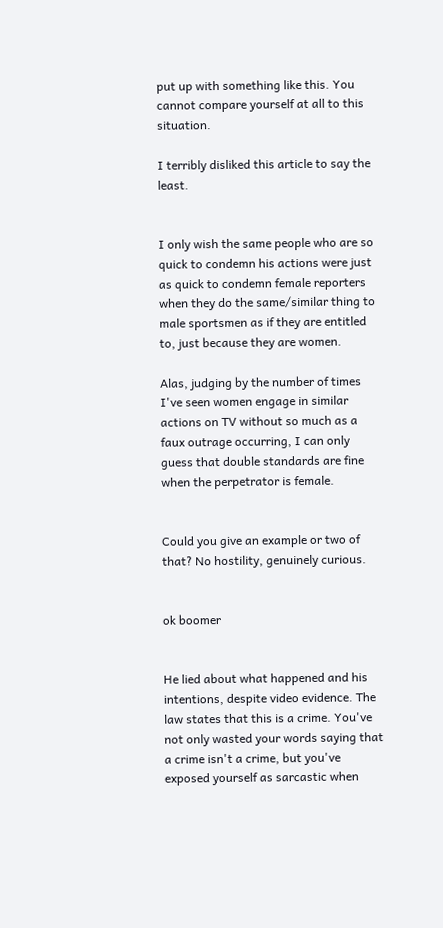put up with something like this. You cannot compare yourself at all to this situation.

I terribly disliked this article to say the least.


I only wish the same people who are so quick to condemn his actions were just as quick to condemn female reporters when they do the same/similar thing to male sportsmen as if they are entitled to, just because they are women.

Alas, judging by the number of times I've seen women engage in similar actions on TV without so much as a faux outrage occurring, I can only guess that double standards are fine when the perpetrator is female.


Could you give an example or two of that? No hostility, genuinely curious.


ok boomer


He lied about what happened and his intentions, despite video evidence. The law states that this is a crime. You've not only wasted your words saying that a crime isn't a crime, but you've exposed yourself as sarcastic when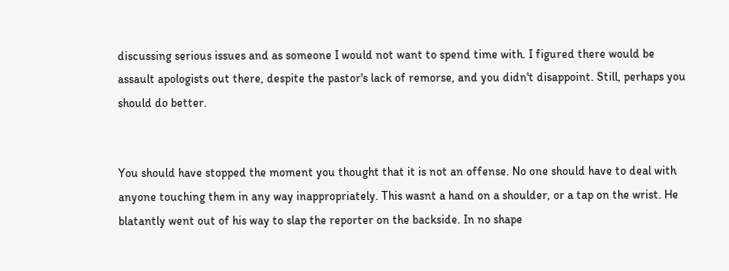discussing serious issues and as someone I would not want to spend time with. I figured there would be assault apologists out there, despite the pastor's lack of remorse, and you didn't disappoint. Still, perhaps you should do better.


You should have stopped the moment you thought that it is not an offense. No one should have to deal with anyone touching them in any way inappropriately. This wasnt a hand on a shoulder, or a tap on the wrist. He blatantly went out of his way to slap the reporter on the backside. In no shape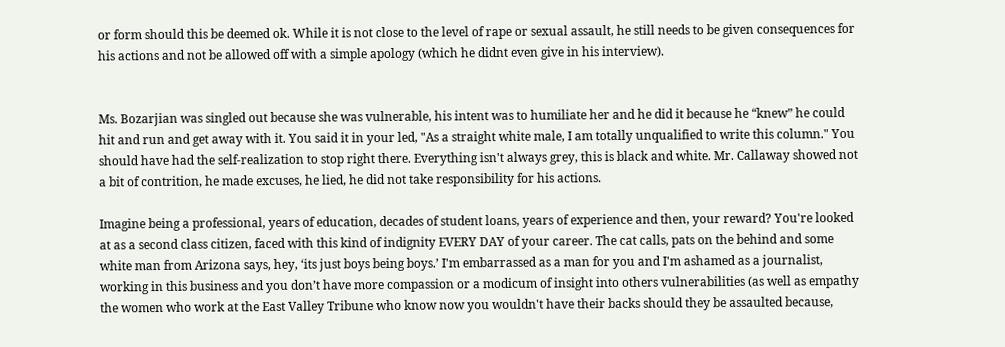or form should this be deemed ok. While it is not close to the level of rape or sexual assault, he still needs to be given consequences for his actions and not be allowed off with a simple apology (which he didnt even give in his interview).


Ms. Bozarjian was singled out because she was vulnerable, his intent was to humiliate her and he did it because he “knew” he could hit and run and get away with it. You said it in your led, "As a straight white male, I am totally unqualified to write this column." You should have had the self-realization to stop right there. Everything isn't always grey, this is black and white. Mr. Callaway showed not a bit of contrition, he made excuses, he lied, he did not take responsibility for his actions.

Imagine being a professional, years of education, decades of student loans, years of experience and then, your reward? You're looked at as a second class citizen, faced with this kind of indignity EVERY DAY of your career. The cat calls, pats on the behind and some white man from Arizona says, hey, ‘its just boys being boys.’ I'm embarrassed as a man for you and I'm ashamed as a journalist, working in this business and you don’t have more compassion or a modicum of insight into others vulnerabilities (as well as empathy the women who work at the East Valley Tribune who know now you wouldn't have their backs should they be assaulted because,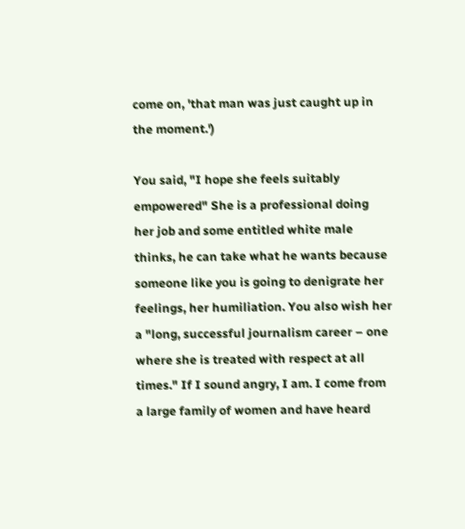come on, 'that man was just caught up in the moment.')

You said, "I hope she feels suitably empowered" She is a professional doing her job and some entitled white male thinks, he can take what he wants because someone like you is going to denigrate her feelings, her humiliation. You also wish her a "long, successful journalism career – one where she is treated with respect at all times." If I sound angry, I am. I come from a large family of women and have heard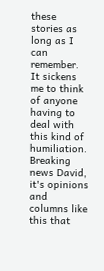these stories as long as I can remember. It sickens me to think of anyone having to deal with this kind of humiliation. Breaking news David, it's opinions and columns like this that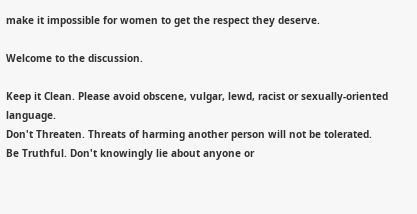make it impossible for women to get the respect they deserve.

Welcome to the discussion.

Keep it Clean. Please avoid obscene, vulgar, lewd, racist or sexually-oriented language.
Don't Threaten. Threats of harming another person will not be tolerated.
Be Truthful. Don't knowingly lie about anyone or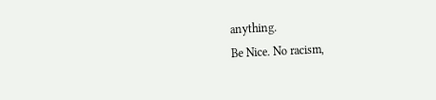anything.
Be Nice. No racism,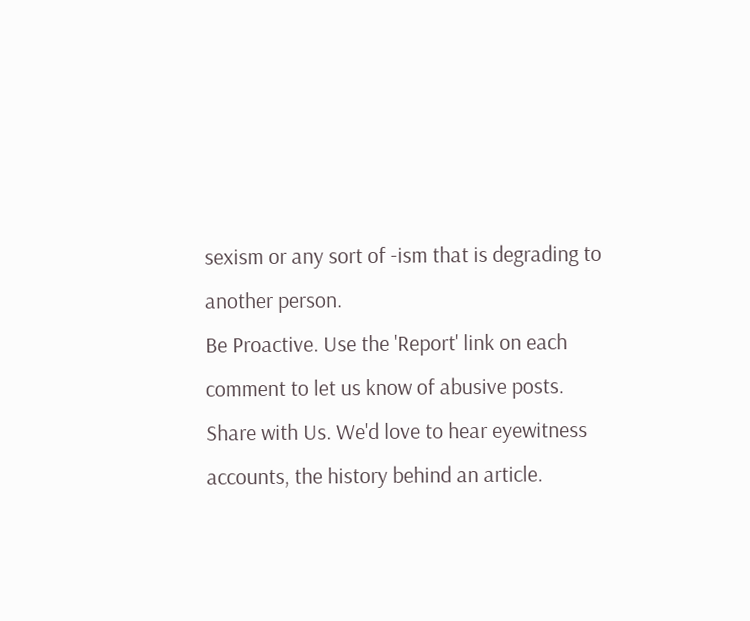sexism or any sort of -ism that is degrading to another person.
Be Proactive. Use the 'Report' link on each comment to let us know of abusive posts.
Share with Us. We'd love to hear eyewitness accounts, the history behind an article.